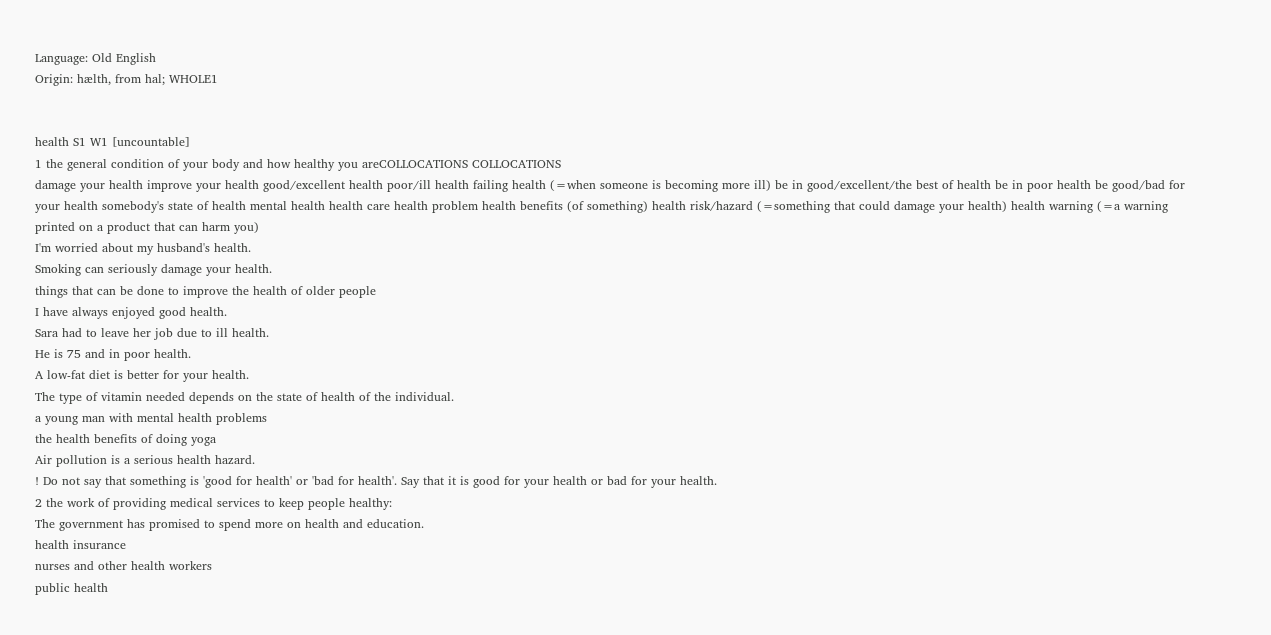Language: Old English
Origin: hælth, from hal; WHOLE1


health S1 W1 [uncountable]
1 the general condition of your body and how healthy you areCOLLOCATIONS COLLOCATIONS
damage your health improve your health good/excellent health poor/ill health failing health (=when someone is becoming more ill) be in good/excellent/the best of health be in poor health be good/bad for your health somebody's state of health mental health health care health problem health benefits (of something) health risk/hazard (=something that could damage your health) health warning (=a warning printed on a product that can harm you)
I'm worried about my husband's health.
Smoking can seriously damage your health.
things that can be done to improve the health of older people
I have always enjoyed good health.
Sara had to leave her job due to ill health.
He is 75 and in poor health.
A low-fat diet is better for your health.
The type of vitamin needed depends on the state of health of the individual.
a young man with mental health problems
the health benefits of doing yoga
Air pollution is a serious health hazard.
! Do not say that something is 'good for health' or 'bad for health'. Say that it is good for your health or bad for your health.
2 the work of providing medical services to keep people healthy:
The government has promised to spend more on health and education.
health insurance
nurses and other health workers
public health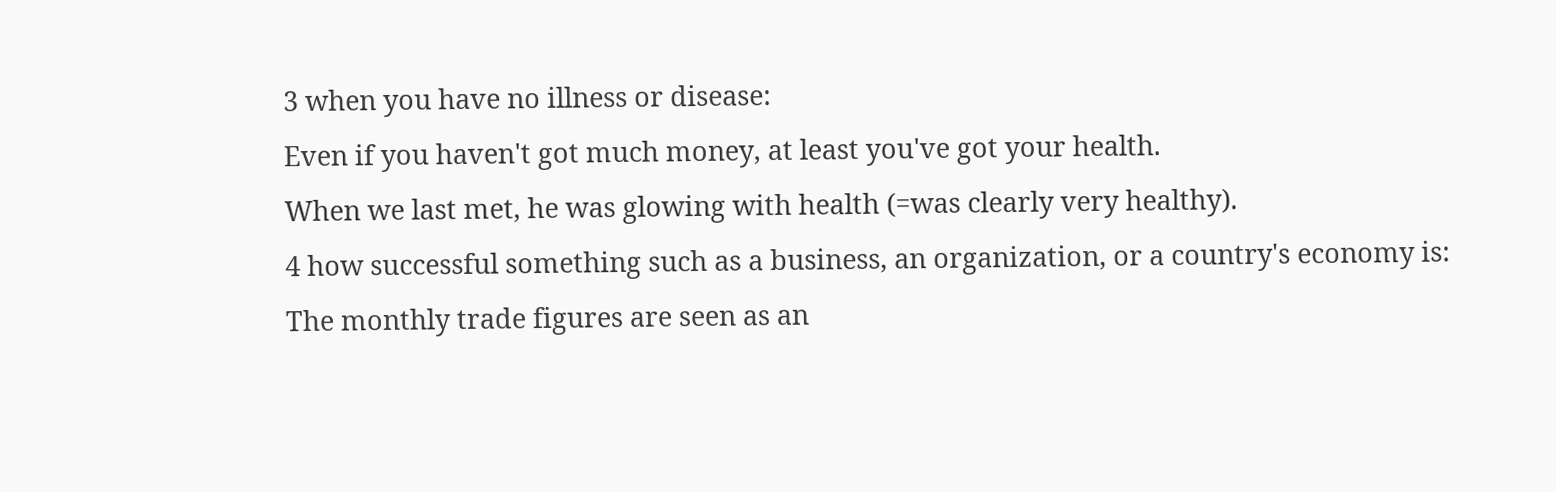3 when you have no illness or disease:
Even if you haven't got much money, at least you've got your health.
When we last met, he was glowing with health (=was clearly very healthy).
4 how successful something such as a business, an organization, or a country's economy is:
The monthly trade figures are seen as an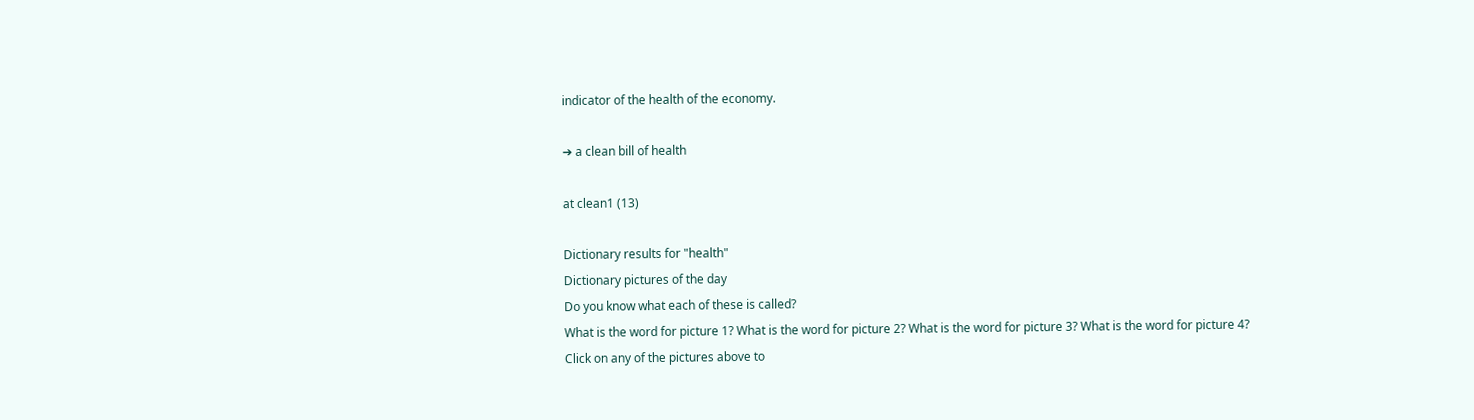indicator of the health of the economy.

➔ a clean bill of health

at clean1 (13)

Dictionary results for "health"
Dictionary pictures of the day
Do you know what each of these is called?
What is the word for picture 1? What is the word for picture 2? What is the word for picture 3? What is the word for picture 4?
Click on any of the pictures above to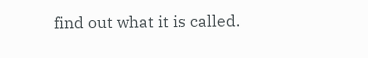find out what it is called.